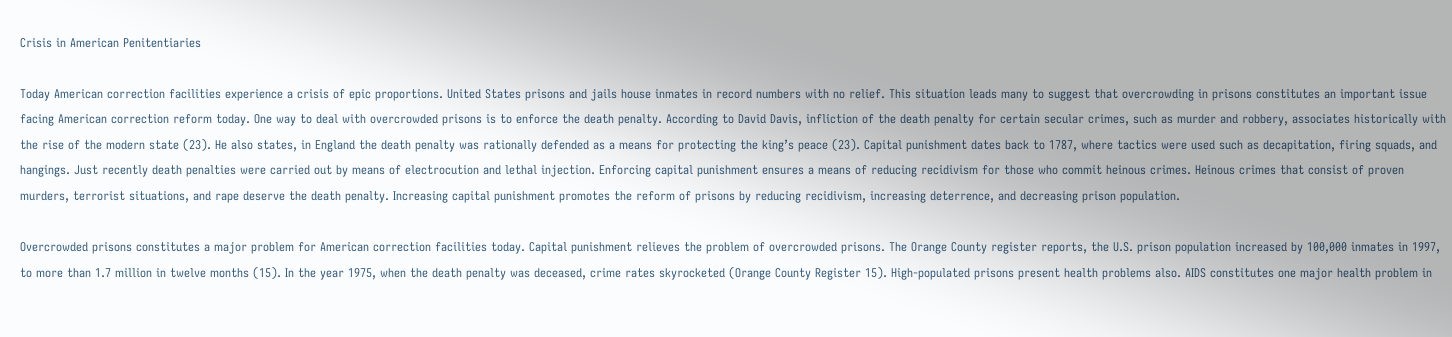Crisis in American Penitentiaries

Today American correction facilities experience a crisis of epic proportions. United States prisons and jails house inmates in record numbers with no relief. This situation leads many to suggest that overcrowding in prisons constitutes an important issue facing American correction reform today. One way to deal with overcrowded prisons is to enforce the death penalty. According to David Davis, infliction of the death penalty for certain secular crimes, such as murder and robbery, associates historically with the rise of the modern state (23). He also states, in England the death penalty was rationally defended as a means for protecting the king’s peace (23). Capital punishment dates back to 1787, where tactics were used such as decapitation, firing squads, and hangings. Just recently death penalties were carried out by means of electrocution and lethal injection. Enforcing capital punishment ensures a means of reducing recidivism for those who commit heinous crimes. Heinous crimes that consist of proven murders, terrorist situations, and rape deserve the death penalty. Increasing capital punishment promotes the reform of prisons by reducing recidivism, increasing deterrence, and decreasing prison population.

Overcrowded prisons constitutes a major problem for American correction facilities today. Capital punishment relieves the problem of overcrowded prisons. The Orange County register reports, the U.S. prison population increased by 100,000 inmates in 1997, to more than 1.7 million in twelve months (15). In the year 1975, when the death penalty was deceased, crime rates skyrocketed (Orange County Register 15). High-populated prisons present health problems also. AIDS constitutes one major health problem in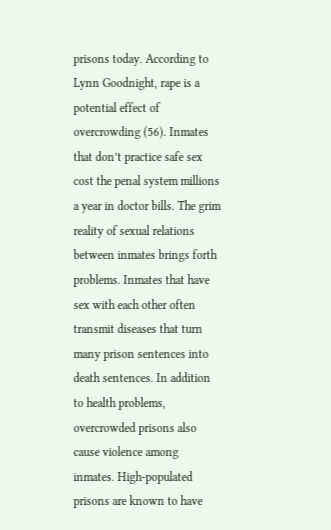prisons today. According to Lynn Goodnight, rape is a potential effect of overcrowding (56). Inmates that don’t practice safe sex cost the penal system millions a year in doctor bills. The grim reality of sexual relations between inmates brings forth problems. Inmates that have sex with each other often transmit diseases that turn many prison sentences into death sentences. In addition to health problems, overcrowded prisons also cause violence among inmates. High-populated prisons are known to have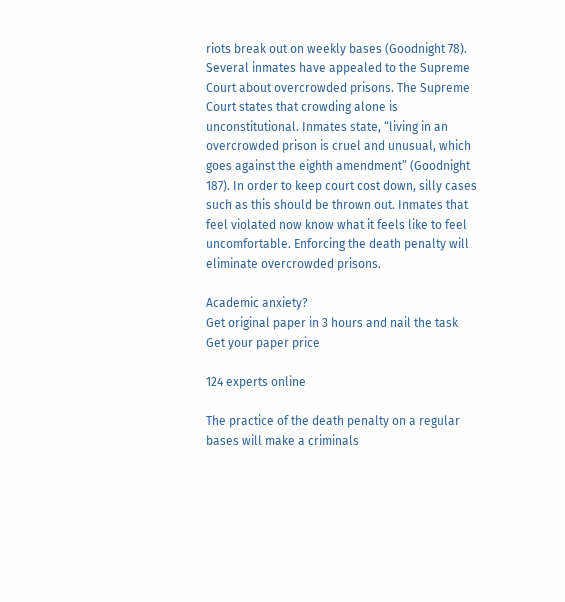riots break out on weekly bases (Goodnight 78). Several inmates have appealed to the Supreme Court about overcrowded prisons. The Supreme Court states that crowding alone is unconstitutional. Inmates state, “living in an overcrowded prison is cruel and unusual, which goes against the eighth amendment” (Goodnight 187). In order to keep court cost down, silly cases such as this should be thrown out. Inmates that feel violated now know what it feels like to feel uncomfortable. Enforcing the death penalty will eliminate overcrowded prisons.

Academic anxiety?
Get original paper in 3 hours and nail the task
Get your paper price

124 experts online

The practice of the death penalty on a regular bases will make a criminals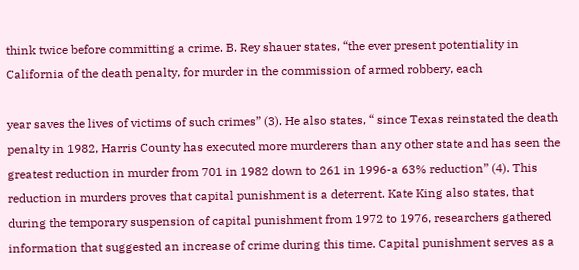think twice before committing a crime. B. Rey shauer states, “the ever present potentiality in California of the death penalty, for murder in the commission of armed robbery, each

year saves the lives of victims of such crimes” (3). He also states, “ since Texas reinstated the death penalty in 1982, Harris County has executed more murderers than any other state and has seen the greatest reduction in murder from 701 in 1982 down to 261 in 1996-a 63% reduction” (4). This reduction in murders proves that capital punishment is a deterrent. Kate King also states, that during the temporary suspension of capital punishment from 1972 to 1976, researchers gathered information that suggested an increase of crime during this time. Capital punishment serves as a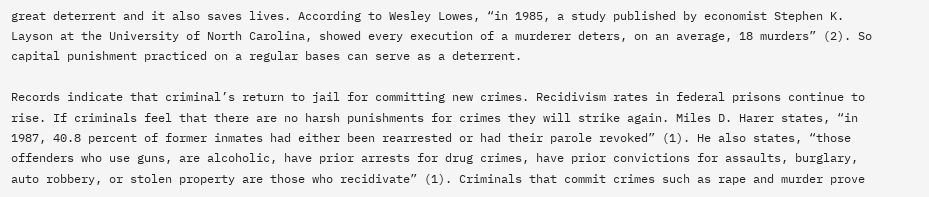great deterrent and it also saves lives. According to Wesley Lowes, “in 1985, a study published by economist Stephen K. Layson at the University of North Carolina, showed every execution of a murderer deters, on an average, 18 murders” (2). So capital punishment practiced on a regular bases can serve as a deterrent.

Records indicate that criminal’s return to jail for committing new crimes. Recidivism rates in federal prisons continue to rise. If criminals feel that there are no harsh punishments for crimes they will strike again. Miles D. Harer states, “in 1987, 40.8 percent of former inmates had either been rearrested or had their parole revoked” (1). He also states, “those offenders who use guns, are alcoholic, have prior arrests for drug crimes, have prior convictions for assaults, burglary, auto robbery, or stolen property are those who recidivate” (1). Criminals that commit crimes such as rape and murder prove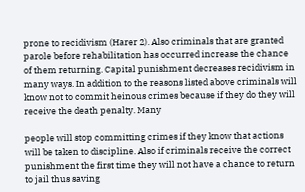prone to recidivism (Harer 2). Also criminals that are granted parole before rehabilitation has occurred increase the chance of them returning. Capital punishment decreases recidivism in many ways. In addition to the reasons listed above criminals will know not to commit heinous crimes because if they do they will receive the death penalty. Many

people will stop committing crimes if they know that actions will be taken to discipline. Also if criminals receive the correct punishment the first time they will not have a chance to return to jail thus saving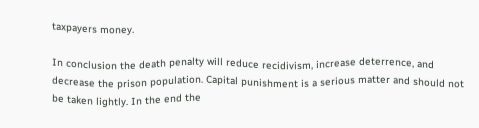taxpayers money.

In conclusion the death penalty will reduce recidivism, increase deterrence, and decrease the prison population. Capital punishment is a serious matter and should not be taken lightly. In the end the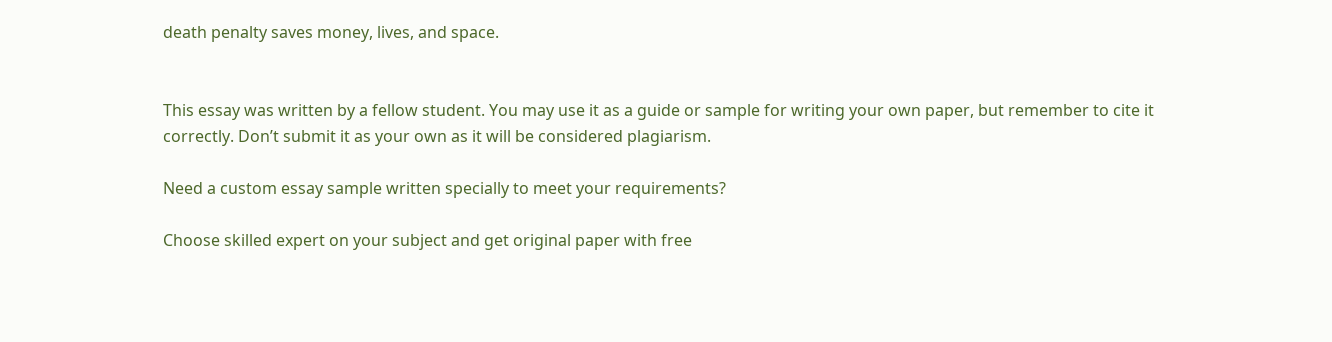death penalty saves money, lives, and space.


This essay was written by a fellow student. You may use it as a guide or sample for writing your own paper, but remember to cite it correctly. Don’t submit it as your own as it will be considered plagiarism.

Need a custom essay sample written specially to meet your requirements?

Choose skilled expert on your subject and get original paper with free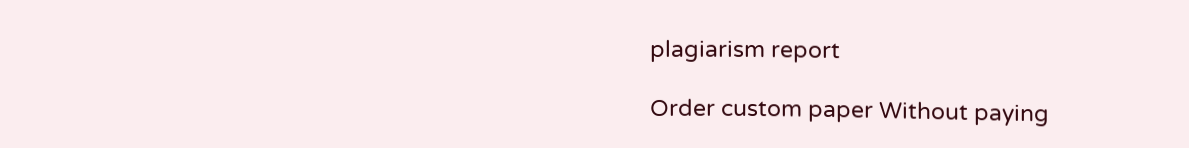plagiarism report

Order custom paper Without paying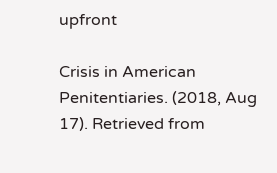upfront

Crisis in American Penitentiaries. (2018, Aug 17). Retrieved from